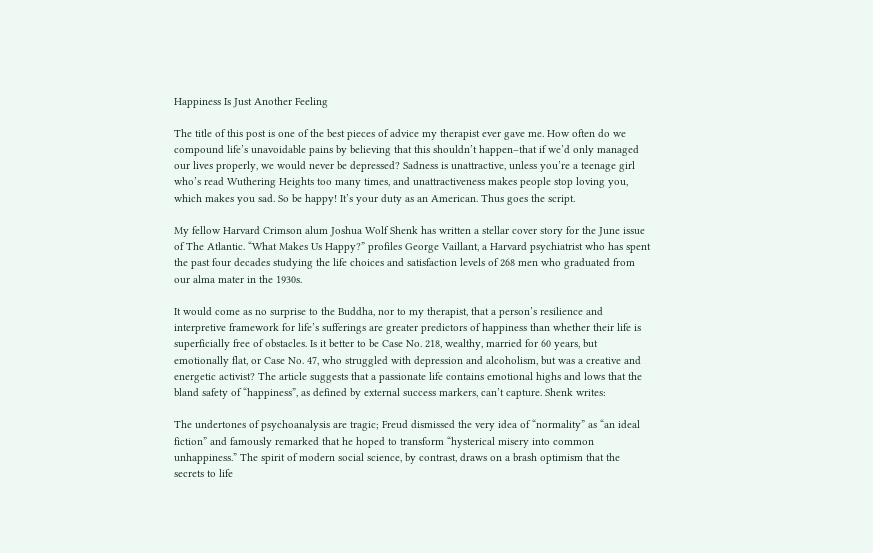Happiness Is Just Another Feeling

The title of this post is one of the best pieces of advice my therapist ever gave me. How often do we compound life’s unavoidable pains by believing that this shouldn’t happen–that if we’d only managed our lives properly, we would never be depressed? Sadness is unattractive, unless you’re a teenage girl who’s read Wuthering Heights too many times, and unattractiveness makes people stop loving you, which makes you sad. So be happy! It’s your duty as an American. Thus goes the script.

My fellow Harvard Crimson alum Joshua Wolf Shenk has written a stellar cover story for the June issue of The Atlantic. “What Makes Us Happy?” profiles George Vaillant, a Harvard psychiatrist who has spent the past four decades studying the life choices and satisfaction levels of 268 men who graduated from our alma mater in the 1930s.

It would come as no surprise to the Buddha, nor to my therapist, that a person’s resilience and interpretive framework for life’s sufferings are greater predictors of happiness than whether their life is superficially free of obstacles. Is it better to be Case No. 218, wealthy, married for 60 years, but emotionally flat, or Case No. 47, who struggled with depression and alcoholism, but was a creative and energetic activist? The article suggests that a passionate life contains emotional highs and lows that the bland safety of “happiness”, as defined by external success markers, can’t capture. Shenk writes:

The undertones of psychoanalysis are tragic; Freud dismissed the very idea of “normality” as “an ideal fiction” and famously remarked that he hoped to transform “hysterical misery into common unhappiness.” The spirit of modern social science, by contrast, draws on a brash optimism that the secrets to life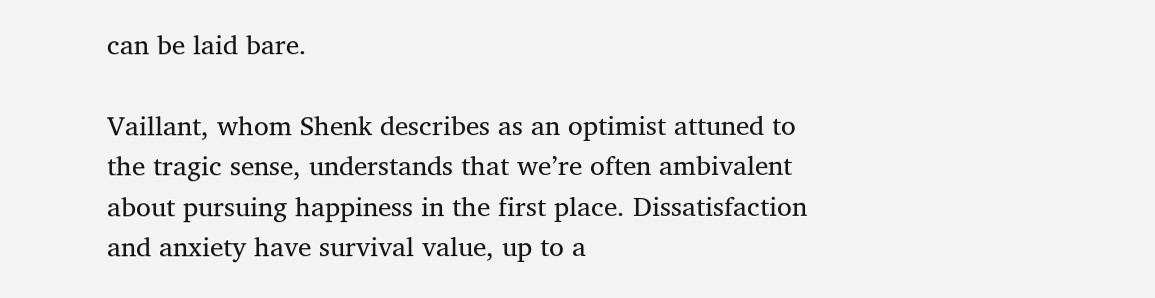can be laid bare.

Vaillant, whom Shenk describes as an optimist attuned to the tragic sense, understands that we’re often ambivalent about pursuing happiness in the first place. Dissatisfaction and anxiety have survival value, up to a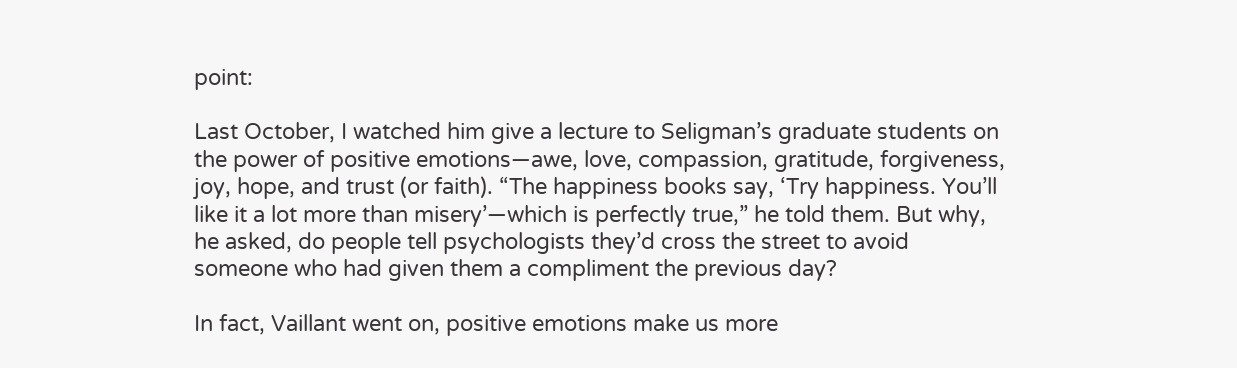point:

Last October, I watched him give a lecture to Seligman’s graduate students on the power of positive emotions—awe, love, compassion, gratitude, forgiveness, joy, hope, and trust (or faith). “The happiness books say, ‘Try happiness. You’ll like it a lot more than misery’—which is perfectly true,” he told them. But why, he asked, do people tell psychologists they’d cross the street to avoid someone who had given them a compliment the previous day?

In fact, Vaillant went on, positive emotions make us more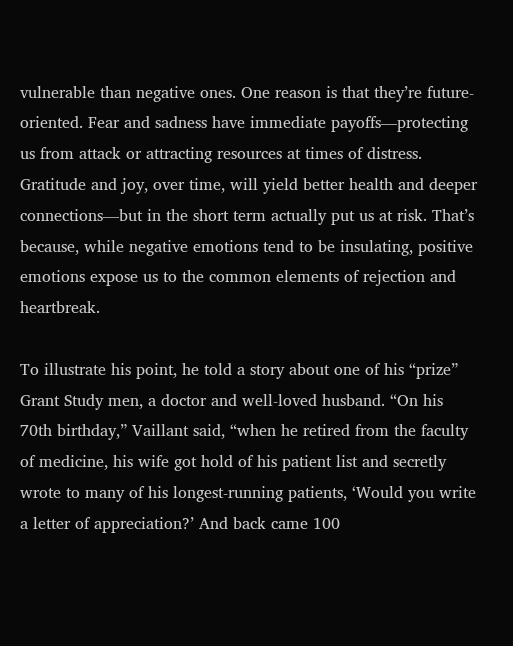vulnerable than negative ones. One reason is that they’re future-oriented. Fear and sadness have immediate payoffs—protecting us from attack or attracting resources at times of distress. Gratitude and joy, over time, will yield better health and deeper connections—but in the short term actually put us at risk. That’s because, while negative emotions tend to be insulating, positive emotions expose us to the common elements of rejection and heartbreak.

To illustrate his point, he told a story about one of his “prize” Grant Study men, a doctor and well-loved husband. “On his 70th birthday,” Vaillant said, “when he retired from the faculty of medicine, his wife got hold of his patient list and secretly wrote to many of his longest-running patients, ‘Would you write a letter of appreciation?’ And back came 100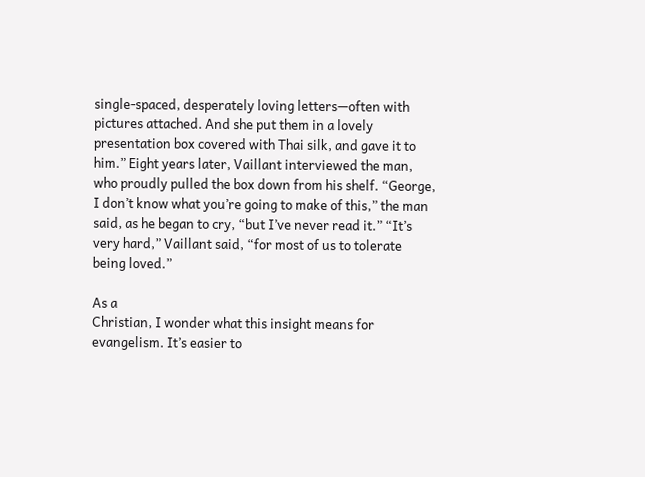single-spaced, desperately loving letters—often with pictures attached. And she put them in a lovely presentation box covered with Thai silk, and gave it to him.” Eight years later, Vaillant interviewed the man, who proudly pulled the box down from his shelf. “George, I don’t know what you’re going to make of this,” the man said, as he began to cry, “but I’ve never read it.” “It’s very hard,” Vaillant said, “for most of us to tolerate being loved.”

As a
Christian, I wonder what this insight means for evangelism. It’s easier to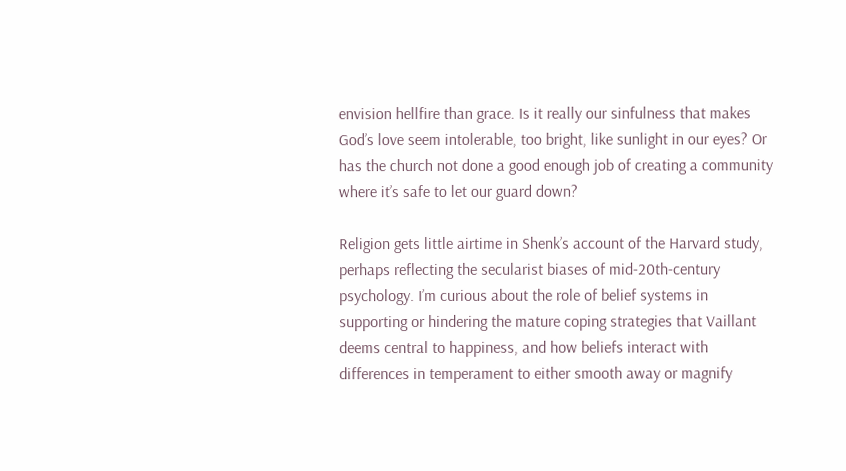envision hellfire than grace. Is it really our sinfulness that makes God’s love seem intolerable, too bright, like sunlight in our eyes? Or has the church not done a good enough job of creating a community where it’s safe to let our guard down?

Religion gets little airtime in Shenk’s account of the Harvard study, perhaps reflecting the secularist biases of mid-20th-century psychology. I’m curious about the role of belief systems in supporting or hindering the mature coping strategies that Vaillant deems central to happiness, and how beliefs interact with differences in temperament to either smooth away or magnify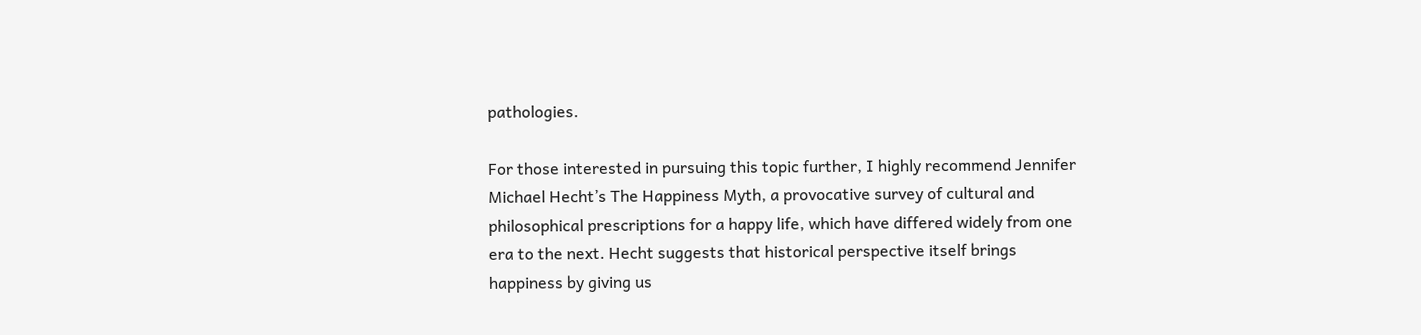pathologies.

For those interested in pursuing this topic further, I highly recommend Jennifer Michael Hecht’s The Happiness Myth, a provocative survey of cultural and philosophical prescriptions for a happy life, which have differed widely from one era to the next. Hecht suggests that historical perspective itself brings happiness by giving us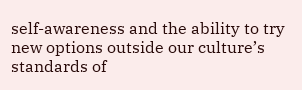self-awareness and the ability to try new options outside our culture’s standards of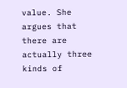value. She argues that there are actually three kinds of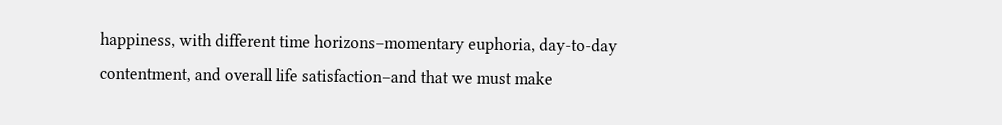happiness, with different time horizons–momentary euphoria, day-to-day contentment, and overall life satisfaction–and that we must make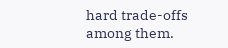hard trade-offs among them.